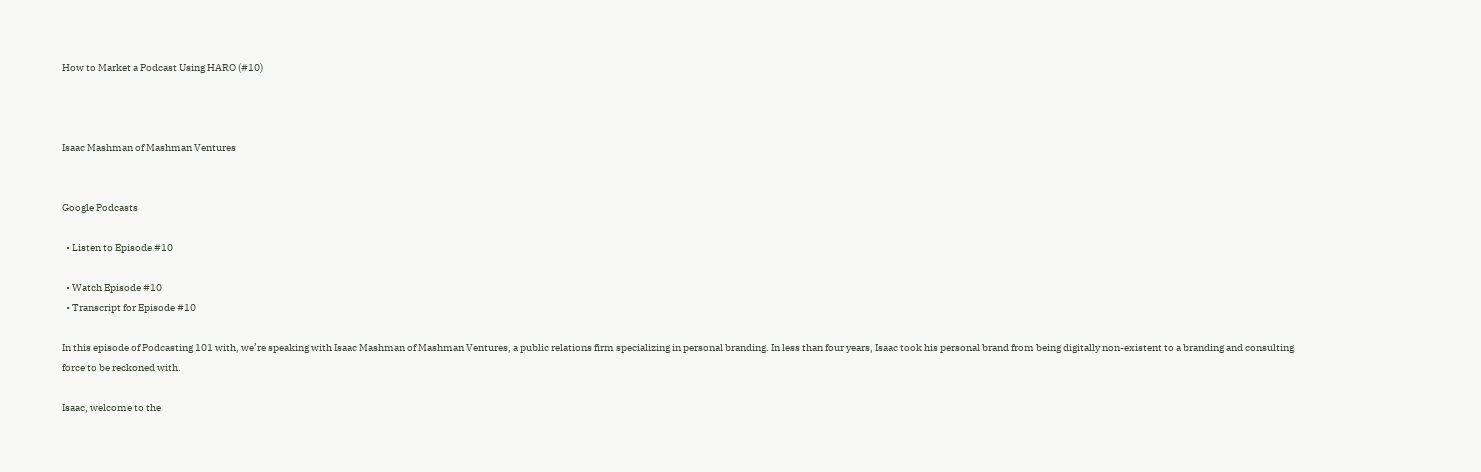How to Market a Podcast Using HARO (#10)



Isaac Mashman of Mashman Ventures


Google Podcasts

  • Listen to Episode #10

  • Watch Episode #10
  • Transcript for Episode #10

In this episode of Podcasting 101 with, we’re speaking with Isaac Mashman of Mashman Ventures, a public relations firm specializing in personal branding. In less than four years, Isaac took his personal brand from being digitally non-existent to a branding and consulting force to be reckoned with.

Isaac, welcome to the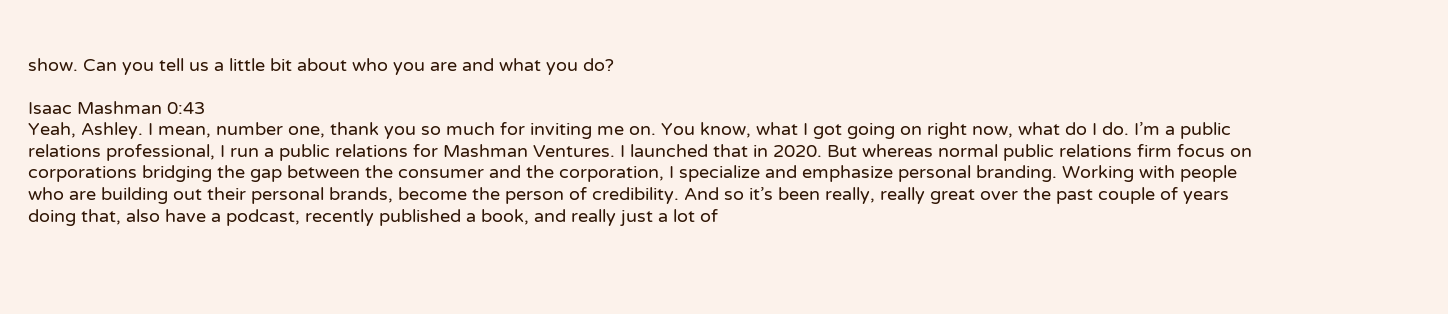show. Can you tell us a little bit about who you are and what you do?

Isaac Mashman 0:43
Yeah, Ashley. I mean, number one, thank you so much for inviting me on. You know, what I got going on right now, what do I do. I’m a public relations professional, I run a public relations for Mashman Ventures. I launched that in 2020. But whereas normal public relations firm focus on corporations bridging the gap between the consumer and the corporation, I specialize and emphasize personal branding. Working with people who are building out their personal brands, become the person of credibility. And so it’s been really, really great over the past couple of years doing that, also have a podcast, recently published a book, and really just a lot of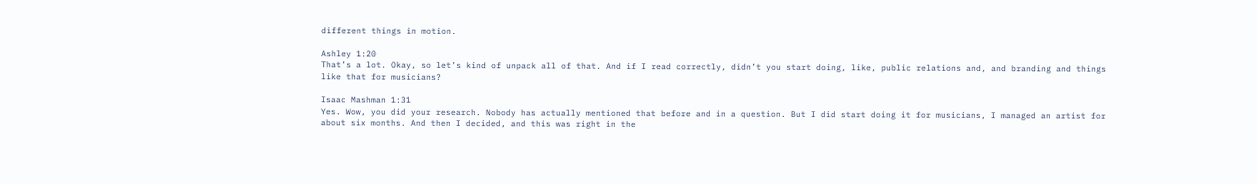different things in motion.

Ashley 1:20
That’s a lot. Okay, so let’s kind of unpack all of that. And if I read correctly, didn’t you start doing, like, public relations and, and branding and things like that for musicians?

Isaac Mashman 1:31
Yes. Wow, you did your research. Nobody has actually mentioned that before and in a question. But I did start doing it for musicians, I managed an artist for about six months. And then I decided, and this was right in the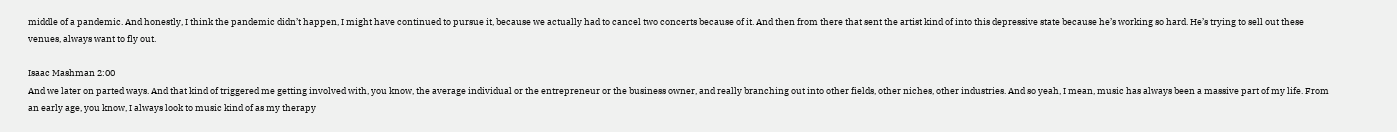middle of a pandemic. And honestly, I think the pandemic didn’t happen, I might have continued to pursue it, because we actually had to cancel two concerts because of it. And then from there that sent the artist kind of into this depressive state because he’s working so hard. He’s trying to sell out these venues, always want to fly out.

Isaac Mashman 2:00
And we later on parted ways. And that kind of triggered me getting involved with, you know, the average individual or the entrepreneur or the business owner, and really branching out into other fields, other niches, other industries. And so yeah, I mean, music has always been a massive part of my life. From an early age, you know, I always look to music kind of as my therapy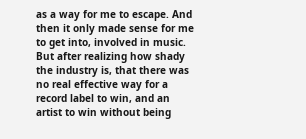as a way for me to escape. And then it only made sense for me to get into, involved in music. But after realizing how shady the industry is, that there was no real effective way for a record label to win, and an artist to win without being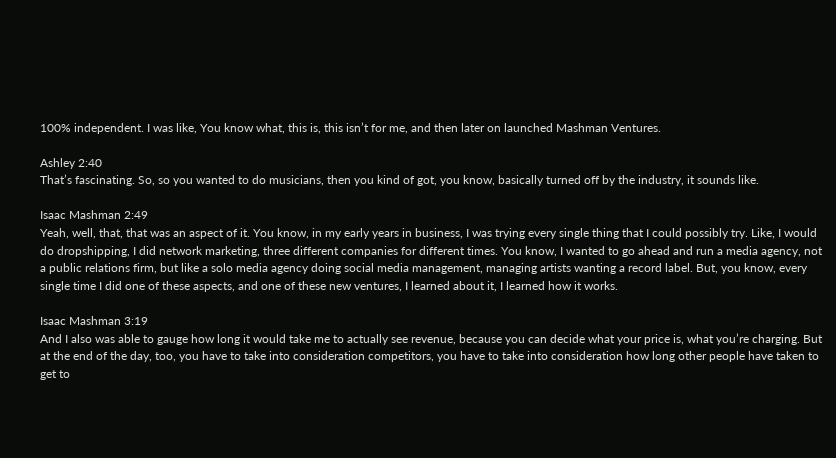100% independent. I was like, You know what, this is, this isn’t for me, and then later on launched Mashman Ventures.

Ashley 2:40
That’s fascinating. So, so you wanted to do musicians, then you kind of got, you know, basically turned off by the industry, it sounds like.

Isaac Mashman 2:49
Yeah, well, that, that was an aspect of it. You know, in my early years in business, I was trying every single thing that I could possibly try. Like, I would do dropshipping, I did network marketing, three different companies for different times. You know, I wanted to go ahead and run a media agency, not a public relations firm, but like a solo media agency doing social media management, managing artists wanting a record label. But, you know, every single time I did one of these aspects, and one of these new ventures, I learned about it, I learned how it works.

Isaac Mashman 3:19
And I also was able to gauge how long it would take me to actually see revenue, because you can decide what your price is, what you’re charging. But at the end of the day, too, you have to take into consideration competitors, you have to take into consideration how long other people have taken to get to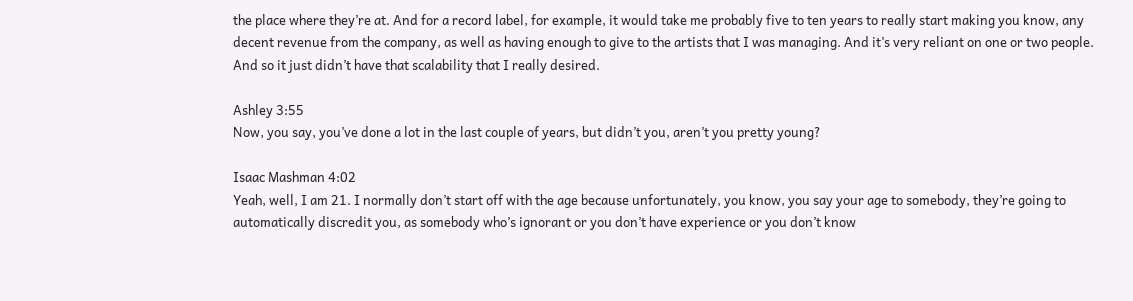the place where they’re at. And for a record label, for example, it would take me probably five to ten years to really start making you know, any decent revenue from the company, as well as having enough to give to the artists that I was managing. And it’s very reliant on one or two people. And so it just didn’t have that scalability that I really desired.

Ashley 3:55
Now, you say, you’ve done a lot in the last couple of years, but didn’t you, aren’t you pretty young?

Isaac Mashman 4:02
Yeah, well, I am 21. I normally don’t start off with the age because unfortunately, you know, you say your age to somebody, they’re going to automatically discredit you, as somebody who’s ignorant or you don’t have experience or you don’t know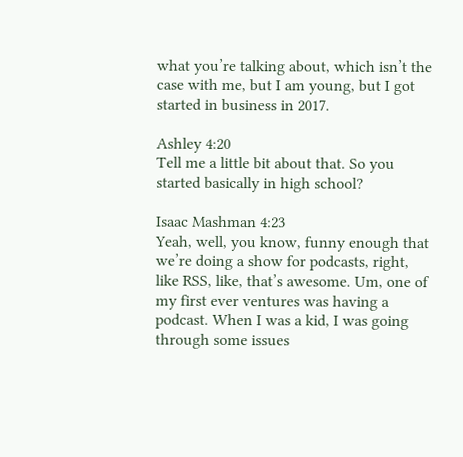what you’re talking about, which isn’t the case with me, but I am young, but I got started in business in 2017.

Ashley 4:20
Tell me a little bit about that. So you started basically in high school?

Isaac Mashman 4:23
Yeah, well, you know, funny enough that we’re doing a show for podcasts, right, like RSS, like, that’s awesome. Um, one of my first ever ventures was having a podcast. When I was a kid, I was going through some issues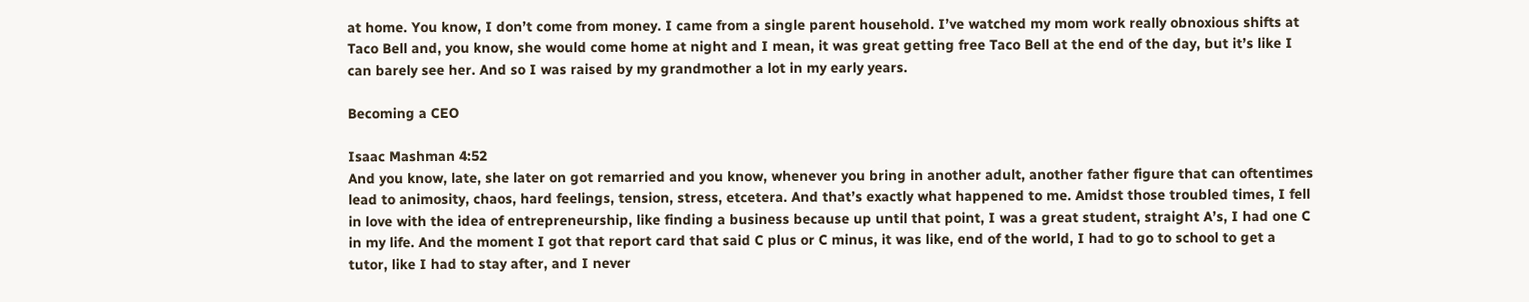at home. You know, I don’t come from money. I came from a single parent household. I’ve watched my mom work really obnoxious shifts at Taco Bell and, you know, she would come home at night and I mean, it was great getting free Taco Bell at the end of the day, but it’s like I can barely see her. And so I was raised by my grandmother a lot in my early years.

Becoming a CEO

Isaac Mashman 4:52
And you know, late, she later on got remarried and you know, whenever you bring in another adult, another father figure that can oftentimes lead to animosity, chaos, hard feelings, tension, stress, etcetera. And that’s exactly what happened to me. Amidst those troubled times, I fell in love with the idea of entrepreneurship, like finding a business because up until that point, I was a great student, straight A’s, I had one C in my life. And the moment I got that report card that said C plus or C minus, it was like, end of the world, I had to go to school to get a tutor, like I had to stay after, and I never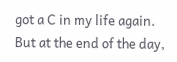got a C in my life again. But at the end of the day,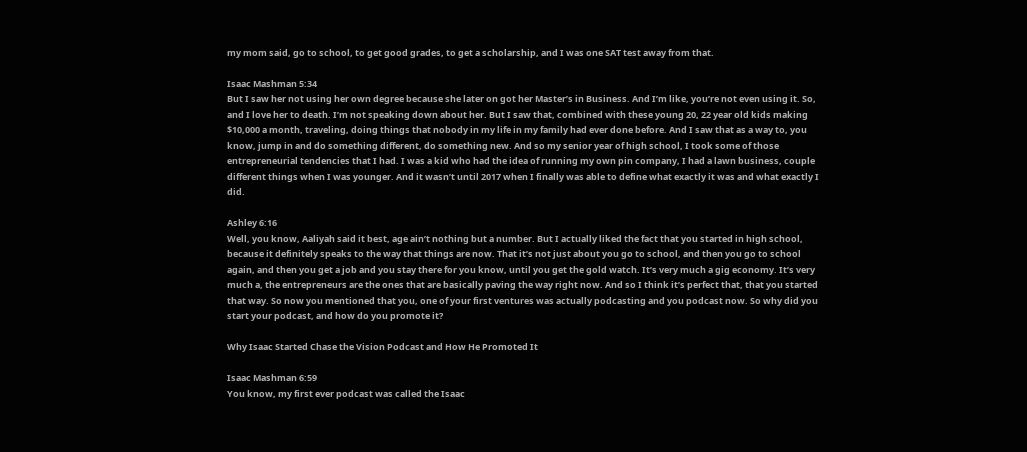my mom said, go to school, to get good grades, to get a scholarship, and I was one SAT test away from that.

Isaac Mashman 5:34
But I saw her not using her own degree because she later on got her Master’s in Business. And I’m like, you’re not even using it. So, and I love her to death. I’m not speaking down about her. But I saw that, combined with these young 20, 22 year old kids making $10,000 a month, traveling, doing things that nobody in my life in my family had ever done before. And I saw that as a way to, you know, jump in and do something different, do something new. And so my senior year of high school, I took some of those entrepreneurial tendencies that I had. I was a kid who had the idea of running my own pin company, I had a lawn business, couple different things when I was younger. And it wasn’t until 2017 when I finally was able to define what exactly it was and what exactly I did.

Ashley 6:16
Well, you know, Aaliyah said it best, age ain’t nothing but a number. But I actually liked the fact that you started in high school, because it definitely speaks to the way that things are now. That it’s not just about you go to school, and then you go to school again, and then you get a job and you stay there for you know, until you get the gold watch. It’s very much a gig economy. It’s very much a, the entrepreneurs are the ones that are basically paving the way right now. And so I think it’s perfect that, that you started that way. So now you mentioned that you, one of your first ventures was actually podcasting and you podcast now. So why did you start your podcast, and how do you promote it?

Why Isaac Started Chase the Vision Podcast and How He Promoted It

Isaac Mashman 6:59
You know, my first ever podcast was called the Isaac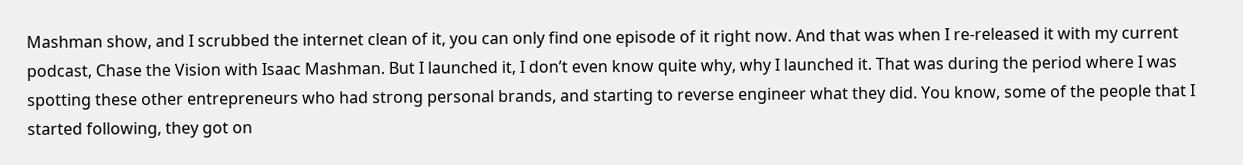Mashman show, and I scrubbed the internet clean of it, you can only find one episode of it right now. And that was when I re-released it with my current podcast, Chase the Vision with Isaac Mashman. But I launched it, I don’t even know quite why, why I launched it. That was during the period where I was spotting these other entrepreneurs who had strong personal brands, and starting to reverse engineer what they did. You know, some of the people that I started following, they got on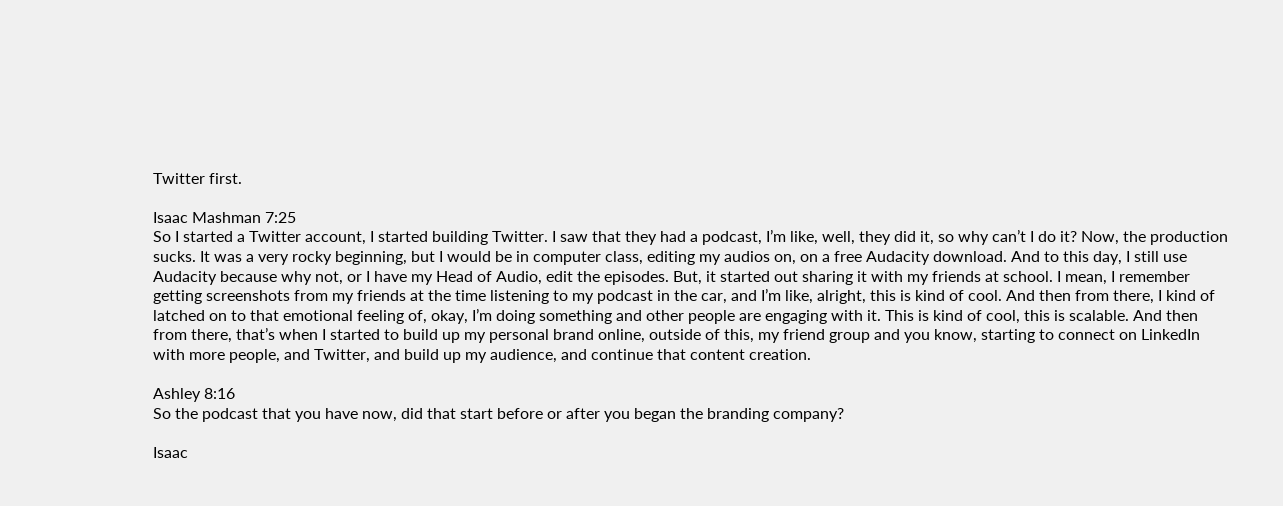Twitter first.

Isaac Mashman 7:25
So I started a Twitter account, I started building Twitter. I saw that they had a podcast, I’m like, well, they did it, so why can’t I do it? Now, the production sucks. It was a very rocky beginning, but I would be in computer class, editing my audios on, on a free Audacity download. And to this day, I still use Audacity because why not, or I have my Head of Audio, edit the episodes. But, it started out sharing it with my friends at school. I mean, I remember getting screenshots from my friends at the time listening to my podcast in the car, and I’m like, alright, this is kind of cool. And then from there, I kind of latched on to that emotional feeling of, okay, I’m doing something and other people are engaging with it. This is kind of cool, this is scalable. And then from there, that’s when I started to build up my personal brand online, outside of this, my friend group and you know, starting to connect on LinkedIn with more people, and Twitter, and build up my audience, and continue that content creation.

Ashley 8:16
So the podcast that you have now, did that start before or after you began the branding company?

Isaac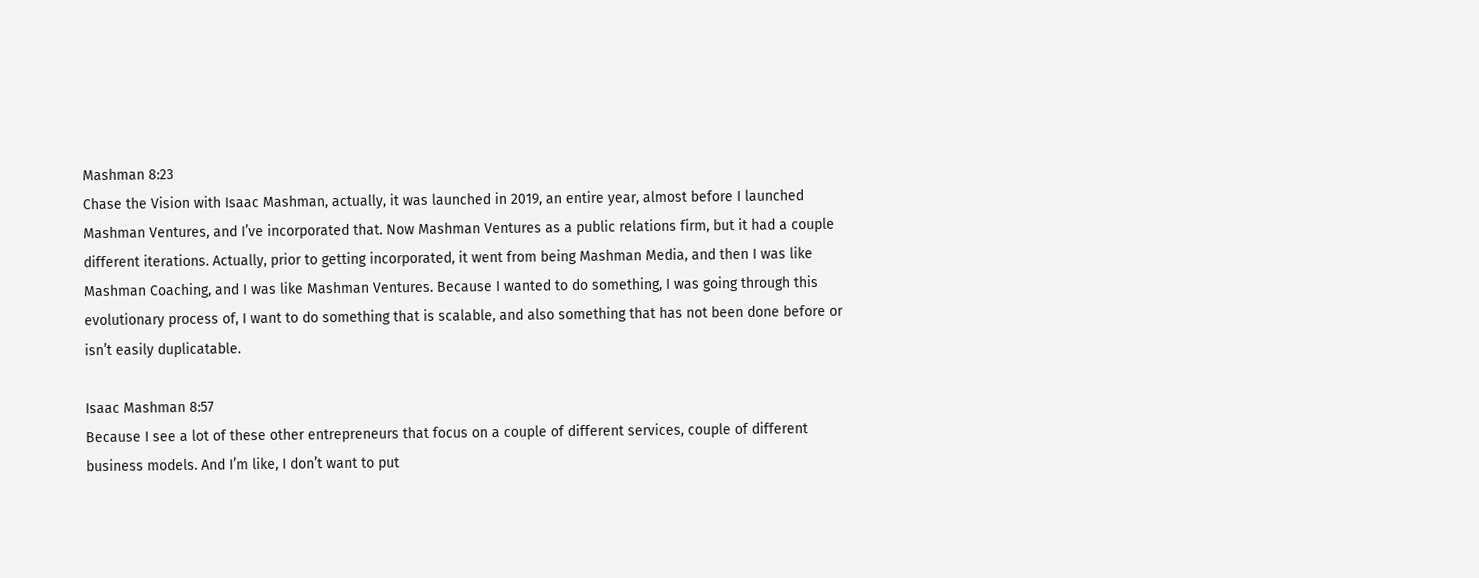Mashman 8:23
Chase the Vision with Isaac Mashman, actually, it was launched in 2019, an entire year, almost before I launched Mashman Ventures, and I’ve incorporated that. Now Mashman Ventures as a public relations firm, but it had a couple different iterations. Actually, prior to getting incorporated, it went from being Mashman Media, and then I was like Mashman Coaching, and I was like Mashman Ventures. Because I wanted to do something, I was going through this evolutionary process of, I want to do something that is scalable, and also something that has not been done before or isn’t easily duplicatable.

Isaac Mashman 8:57
Because I see a lot of these other entrepreneurs that focus on a couple of different services, couple of different business models. And I’m like, I don’t want to put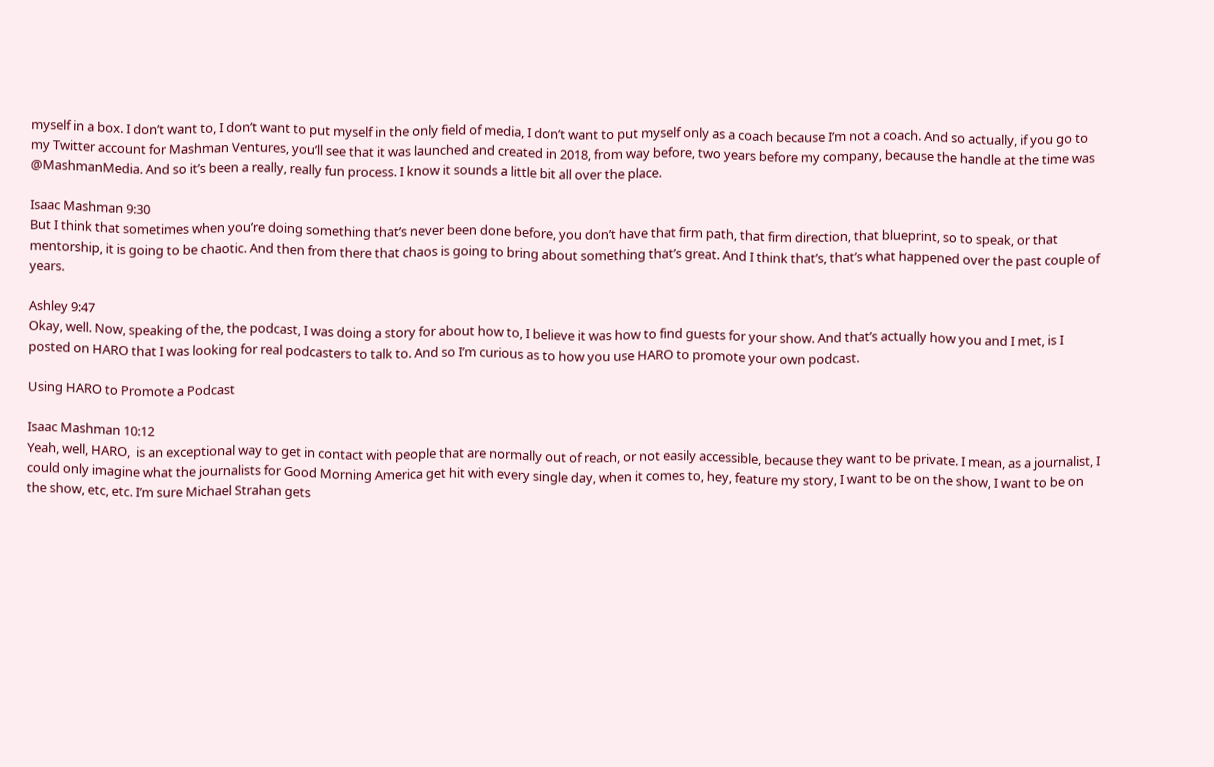myself in a box. I don’t want to, I don’t want to put myself in the only field of media, I don’t want to put myself only as a coach because I’m not a coach. And so actually, if you go to my Twitter account for Mashman Ventures, you’ll see that it was launched and created in 2018, from way before, two years before my company, because the handle at the time was @MashmanMedia. And so it’s been a really, really fun process. I know it sounds a little bit all over the place.

Isaac Mashman 9:30
But I think that sometimes when you’re doing something that’s never been done before, you don’t have that firm path, that firm direction, that blueprint, so to speak, or that mentorship, it is going to be chaotic. And then from there that chaos is going to bring about something that’s great. And I think that’s, that’s what happened over the past couple of years.

Ashley 9:47
Okay, well. Now, speaking of the, the podcast, I was doing a story for about how to, I believe it was how to find guests for your show. And that’s actually how you and I met, is I posted on HARO that I was looking for real podcasters to talk to. And so I’m curious as to how you use HARO to promote your own podcast.

Using HARO to Promote a Podcast

Isaac Mashman 10:12
Yeah, well, HARO,  is an exceptional way to get in contact with people that are normally out of reach, or not easily accessible, because they want to be private. I mean, as a journalist, I could only imagine what the journalists for Good Morning America get hit with every single day, when it comes to, hey, feature my story, I want to be on the show, I want to be on the show, etc, etc. I’m sure Michael Strahan gets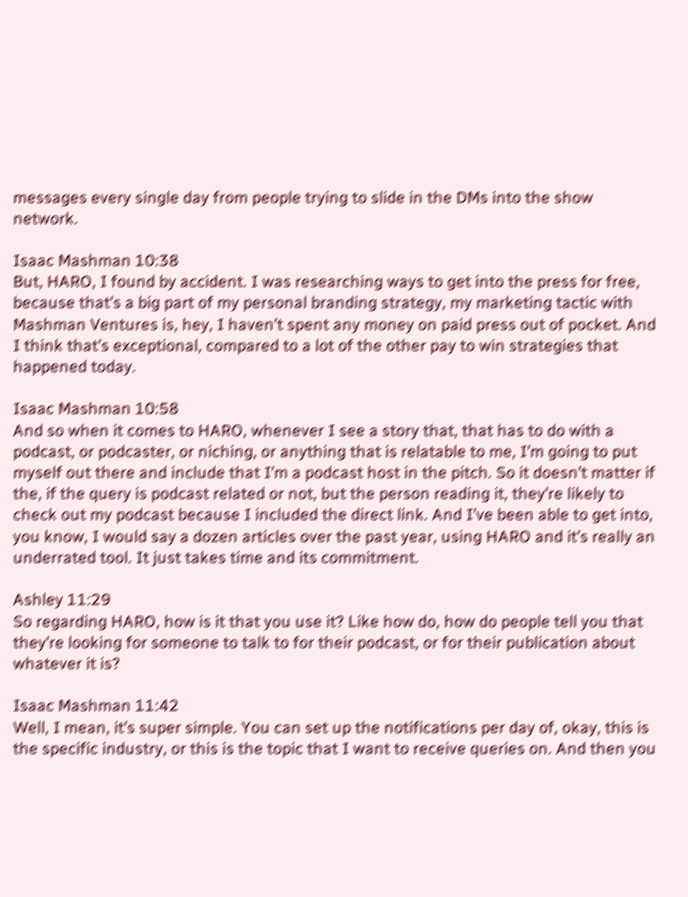messages every single day from people trying to slide in the DMs into the show network.

Isaac Mashman 10:38
But, HARO, I found by accident. I was researching ways to get into the press for free, because that’s a big part of my personal branding strategy, my marketing tactic with Mashman Ventures is, hey, I haven’t spent any money on paid press out of pocket. And I think that’s exceptional, compared to a lot of the other pay to win strategies that happened today.

Isaac Mashman 10:58
And so when it comes to HARO, whenever I see a story that, that has to do with a podcast, or podcaster, or niching, or anything that is relatable to me, I’m going to put myself out there and include that I’m a podcast host in the pitch. So it doesn’t matter if the, if the query is podcast related or not, but the person reading it, they’re likely to check out my podcast because I included the direct link. And I’ve been able to get into, you know, I would say a dozen articles over the past year, using HARO and it’s really an underrated tool. It just takes time and its commitment.

Ashley 11:29
So regarding HARO, how is it that you use it? Like how do, how do people tell you that they’re looking for someone to talk to for their podcast, or for their publication about whatever it is?

Isaac Mashman 11:42
Well, I mean, it’s super simple. You can set up the notifications per day of, okay, this is the specific industry, or this is the topic that I want to receive queries on. And then you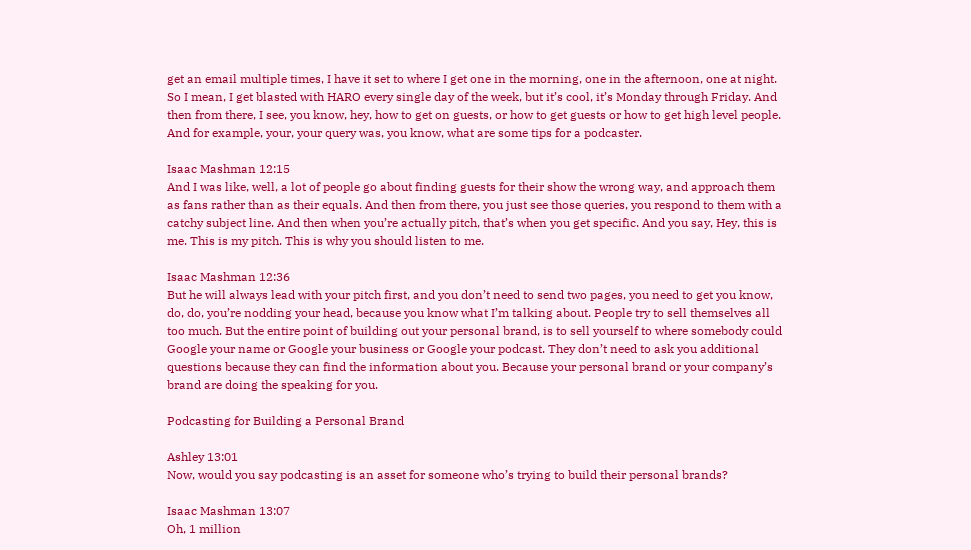get an email multiple times, I have it set to where I get one in the morning, one in the afternoon, one at night. So I mean, I get blasted with HARO every single day of the week, but it’s cool, it’s Monday through Friday. And then from there, I see, you know, hey, how to get on guests, or how to get guests or how to get high level people. And for example, your, your query was, you know, what are some tips for a podcaster.

Isaac Mashman 12:15
And I was like, well, a lot of people go about finding guests for their show the wrong way, and approach them as fans rather than as their equals. And then from there, you just see those queries, you respond to them with a catchy subject line. And then when you’re actually pitch, that’s when you get specific. And you say, Hey, this is me. This is my pitch. This is why you should listen to me.

Isaac Mashman 12:36
But he will always lead with your pitch first, and you don’t need to send two pages, you need to get you know, do, do, you’re nodding your head, because you know what I’m talking about. People try to sell themselves all too much. But the entire point of building out your personal brand, is to sell yourself to where somebody could Google your name or Google your business or Google your podcast. They don’t need to ask you additional questions because they can find the information about you. Because your personal brand or your company’s brand are doing the speaking for you.

Podcasting for Building a Personal Brand

Ashley 13:01
Now, would you say podcasting is an asset for someone who’s trying to build their personal brands?

Isaac Mashman 13:07
Oh, 1 million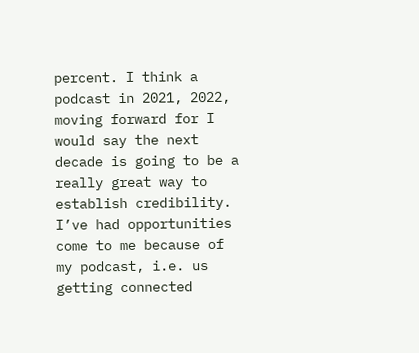percent. I think a podcast in 2021, 2022, moving forward for I would say the next decade is going to be a really great way to establish credibility. I’ve had opportunities come to me because of my podcast, i.e. us getting connected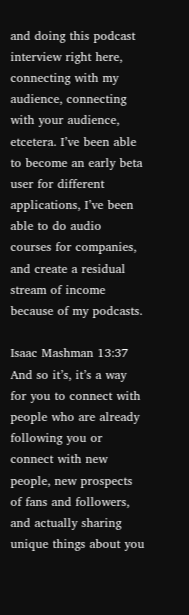and doing this podcast interview right here, connecting with my audience, connecting with your audience, etcetera. I’ve been able to become an early beta user for different applications, I’ve been able to do audio courses for companies, and create a residual stream of income because of my podcasts.

Isaac Mashman 13:37
And so it’s, it’s a way for you to connect with people who are already following you or connect with new people, new prospects of fans and followers, and actually sharing unique things about you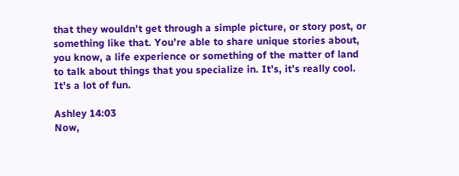that they wouldn’t get through a simple picture, or story post, or something like that. You’re able to share unique stories about, you know, a life experience or something of the matter of land to talk about things that you specialize in. It’s, it’s really cool. It’s a lot of fun.

Ashley 14:03
Now,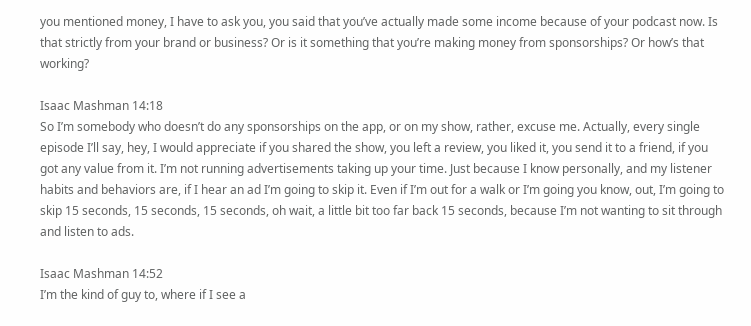you mentioned money, I have to ask you, you said that you’ve actually made some income because of your podcast now. Is that strictly from your brand or business? Or is it something that you’re making money from sponsorships? Or how’s that working?

Isaac Mashman 14:18
So I’m somebody who doesn’t do any sponsorships on the app, or on my show, rather, excuse me. Actually, every single episode I’ll say, hey, I would appreciate if you shared the show, you left a review, you liked it, you send it to a friend, if you got any value from it. I’m not running advertisements taking up your time. Just because I know personally, and my listener habits and behaviors are, if I hear an ad I’m going to skip it. Even if I’m out for a walk or I’m going you know, out, I’m going to skip 15 seconds, 15 seconds, 15 seconds, oh wait, a little bit too far back 15 seconds, because I’m not wanting to sit through and listen to ads.

Isaac Mashman 14:52
I’m the kind of guy to, where if I see a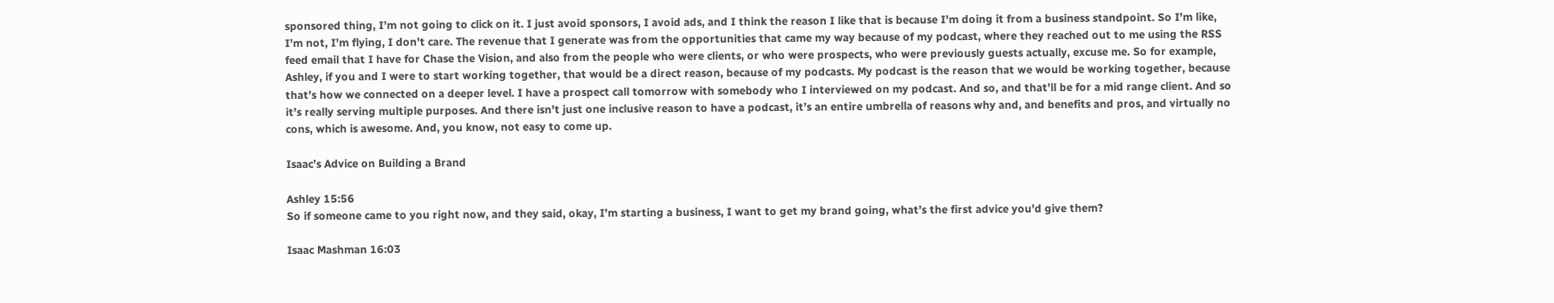sponsored thing, I’m not going to click on it. I just avoid sponsors, I avoid ads, and I think the reason I like that is because I’m doing it from a business standpoint. So I’m like, I’m not, I’m flying, I don’t care. The revenue that I generate was from the opportunities that came my way because of my podcast, where they reached out to me using the RSS feed email that I have for Chase the Vision, and also from the people who were clients, or who were prospects, who were previously guests actually, excuse me. So for example, Ashley, if you and I were to start working together, that would be a direct reason, because of my podcasts. My podcast is the reason that we would be working together, because that’s how we connected on a deeper level. I have a prospect call tomorrow with somebody who I interviewed on my podcast. And so, and that’ll be for a mid range client. And so it’s really serving multiple purposes. And there isn’t just one inclusive reason to have a podcast, it’s an entire umbrella of reasons why and, and benefits and pros, and virtually no cons, which is awesome. And, you know, not easy to come up.

Isaac’s Advice on Building a Brand

Ashley 15:56
So if someone came to you right now, and they said, okay, I’m starting a business, I want to get my brand going, what’s the first advice you’d give them?

Isaac Mashman 16:03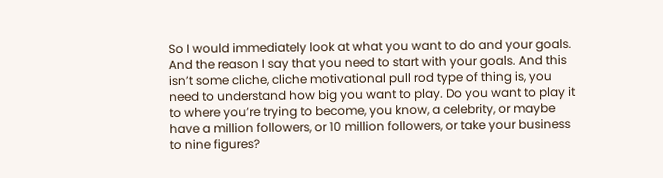So I would immediately look at what you want to do and your goals. And the reason I say that you need to start with your goals. And this isn’t some cliche, cliche motivational pull rod type of thing is, you need to understand how big you want to play. Do you want to play it to where you’re trying to become, you know, a celebrity, or maybe have a million followers, or 10 million followers, or take your business to nine figures?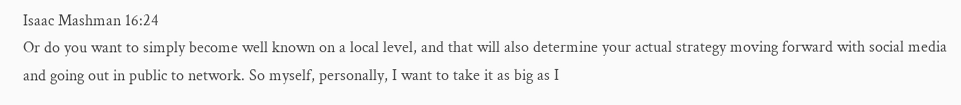Isaac Mashman 16:24
Or do you want to simply become well known on a local level, and that will also determine your actual strategy moving forward with social media and going out in public to network. So myself, personally, I want to take it as big as I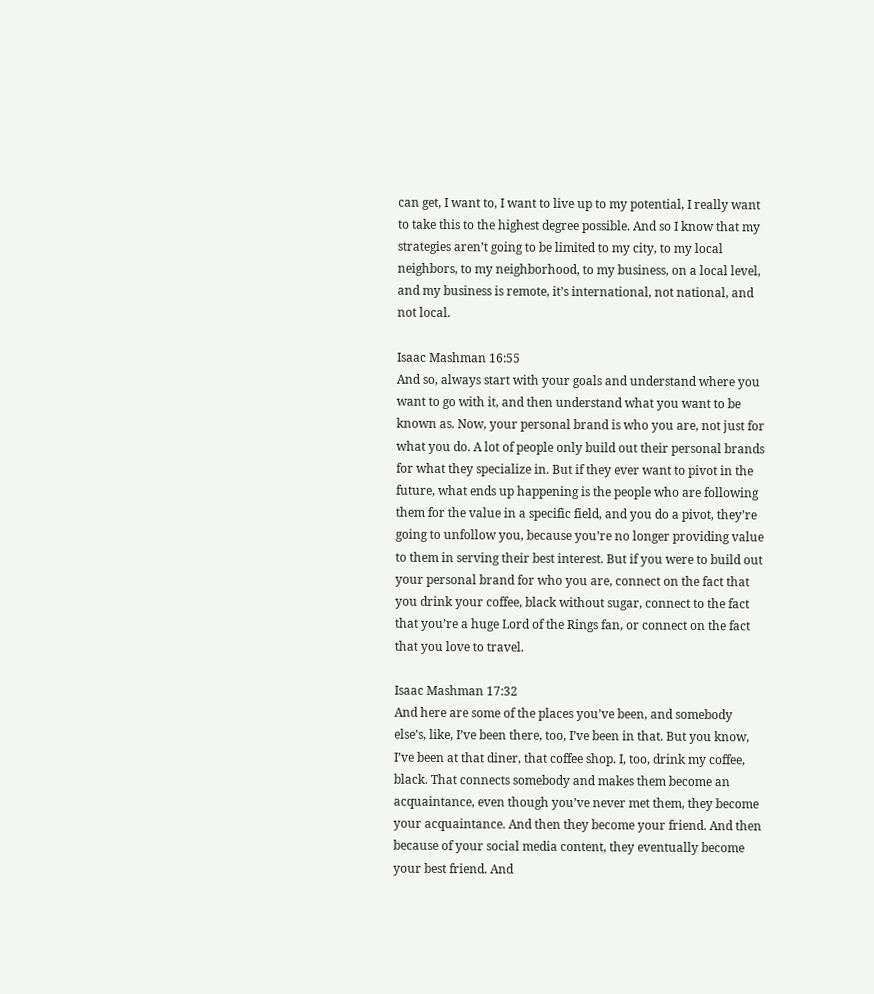can get, I want to, I want to live up to my potential, I really want to take this to the highest degree possible. And so I know that my strategies aren’t going to be limited to my city, to my local neighbors, to my neighborhood, to my business, on a local level, and my business is remote, it’s international, not national, and not local.

Isaac Mashman 16:55
And so, always start with your goals and understand where you want to go with it, and then understand what you want to be known as. Now, your personal brand is who you are, not just for what you do. A lot of people only build out their personal brands for what they specialize in. But if they ever want to pivot in the future, what ends up happening is the people who are following them for the value in a specific field, and you do a pivot, they’re going to unfollow you, because you’re no longer providing value to them in serving their best interest. But if you were to build out your personal brand for who you are, connect on the fact that you drink your coffee, black without sugar, connect to the fact that you’re a huge Lord of the Rings fan, or connect on the fact that you love to travel.

Isaac Mashman 17:32
And here are some of the places you’ve been, and somebody else’s, like, I’ve been there, too, I’ve been in that. But you know, I’ve been at that diner, that coffee shop. I, too, drink my coffee, black. That connects somebody and makes them become an acquaintance, even though you’ve never met them, they become your acquaintance. And then they become your friend. And then because of your social media content, they eventually become your best friend. And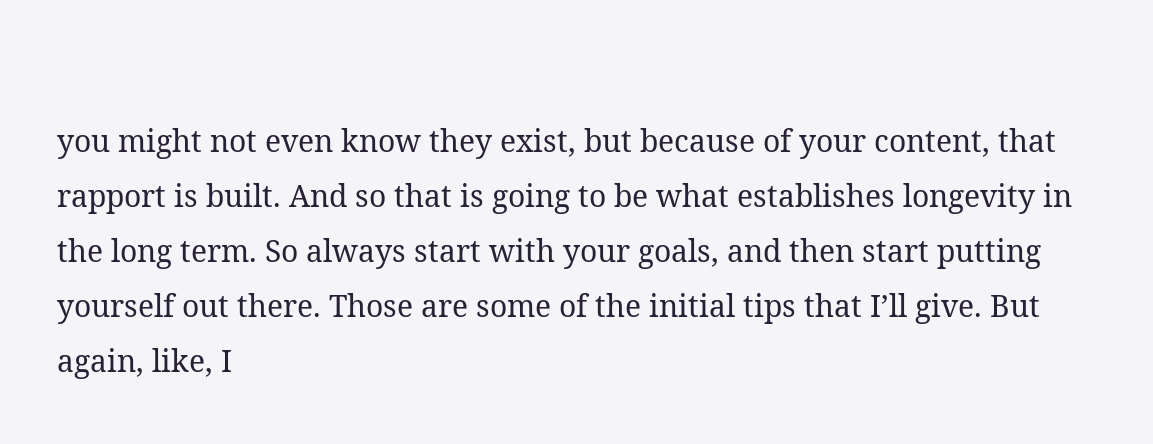you might not even know they exist, but because of your content, that rapport is built. And so that is going to be what establishes longevity in the long term. So always start with your goals, and then start putting yourself out there. Those are some of the initial tips that I’ll give. But again, like, I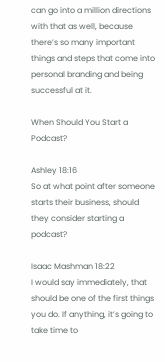can go into a million directions with that as well, because there’s so many important things and steps that come into personal branding and being successful at it.

When Should You Start a Podcast?

Ashley 18:16
So at what point after someone starts their business, should they consider starting a podcast?

Isaac Mashman 18:22
I would say immediately, that should be one of the first things you do. If anything, it’s going to take time to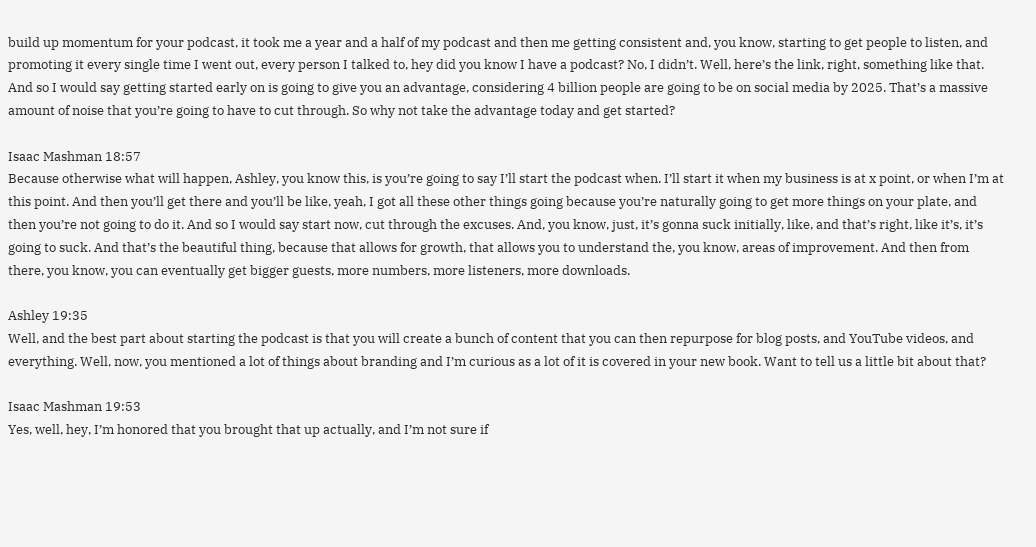build up momentum for your podcast, it took me a year and a half of my podcast and then me getting consistent and, you know, starting to get people to listen, and promoting it every single time I went out, every person I talked to, hey did you know I have a podcast? No, I didn’t. Well, here’s the link, right, something like that. And so I would say getting started early on is going to give you an advantage, considering 4 billion people are going to be on social media by 2025. That’s a massive amount of noise that you’re going to have to cut through. So why not take the advantage today and get started?

Isaac Mashman 18:57
Because otherwise what will happen, Ashley, you know this, is you’re going to say I’ll start the podcast when. I’ll start it when my business is at x point, or when I’m at this point. And then you’ll get there and you’ll be like, yeah, I got all these other things going because you’re naturally going to get more things on your plate, and then you’re not going to do it. And so I would say start now, cut through the excuses. And, you know, just, it’s gonna suck initially, like, and that’s right, like it’s, it’s going to suck. And that’s the beautiful thing, because that allows for growth, that allows you to understand the, you know, areas of improvement. And then from there, you know, you can eventually get bigger guests, more numbers, more listeners, more downloads.

Ashley 19:35
Well, and the best part about starting the podcast is that you will create a bunch of content that you can then repurpose for blog posts, and YouTube videos, and everything. Well, now, you mentioned a lot of things about branding and I’m curious as a lot of it is covered in your new book. Want to tell us a little bit about that?

Isaac Mashman 19:53
Yes, well, hey, I’m honored that you brought that up actually, and I’m not sure if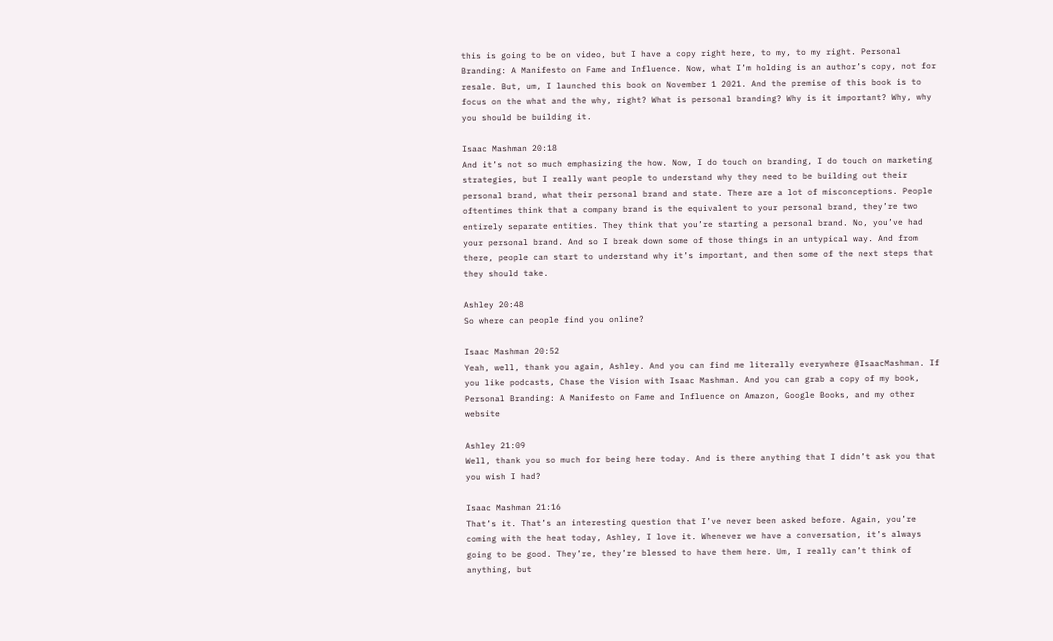this is going to be on video, but I have a copy right here, to my, to my right. Personal Branding: A Manifesto on Fame and Influence. Now, what I’m holding is an author’s copy, not for resale. But, um, I launched this book on November 1 2021. And the premise of this book is to focus on the what and the why, right? What is personal branding? Why is it important? Why, why you should be building it.

Isaac Mashman 20:18
And it’s not so much emphasizing the how. Now, I do touch on branding, I do touch on marketing strategies, but I really want people to understand why they need to be building out their personal brand, what their personal brand and state. There are a lot of misconceptions. People oftentimes think that a company brand is the equivalent to your personal brand, they’re two entirely separate entities. They think that you’re starting a personal brand. No, you’ve had your personal brand. And so I break down some of those things in an untypical way. And from there, people can start to understand why it’s important, and then some of the next steps that they should take.

Ashley 20:48
So where can people find you online?

Isaac Mashman 20:52
Yeah, well, thank you again, Ashley. And you can find me literally everywhere @IsaacMashman. If you like podcasts, Chase the Vision with Isaac Mashman. And you can grab a copy of my book, Personal Branding: A Manifesto on Fame and Influence on Amazon, Google Books, and my other website

Ashley 21:09
Well, thank you so much for being here today. And is there anything that I didn’t ask you that you wish I had?

Isaac Mashman 21:16
That’s it. That’s an interesting question that I’ve never been asked before. Again, you’re coming with the heat today, Ashley, I love it. Whenever we have a conversation, it’s always going to be good. They’re, they’re blessed to have them here. Um, I really can’t think of anything, but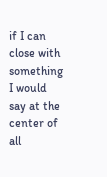if I can close with something I would say at the center of all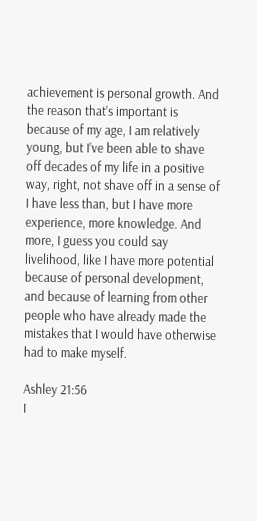achievement is personal growth. And the reason that’s important is because of my age, I am relatively young, but I’ve been able to shave off decades of my life in a positive way, right, not shave off in a sense of I have less than, but I have more experience, more knowledge. And more, I guess you could say livelihood, like I have more potential because of personal development, and because of learning from other people who have already made the mistakes that I would have otherwise had to make myself.

Ashley 21:56
I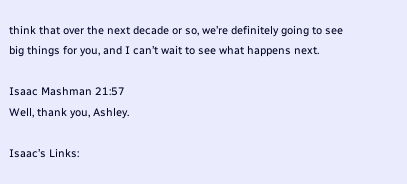think that over the next decade or so, we’re definitely going to see big things for you, and I can’t wait to see what happens next.

Isaac Mashman 21:57
Well, thank you, Ashley.

Isaac’s Links: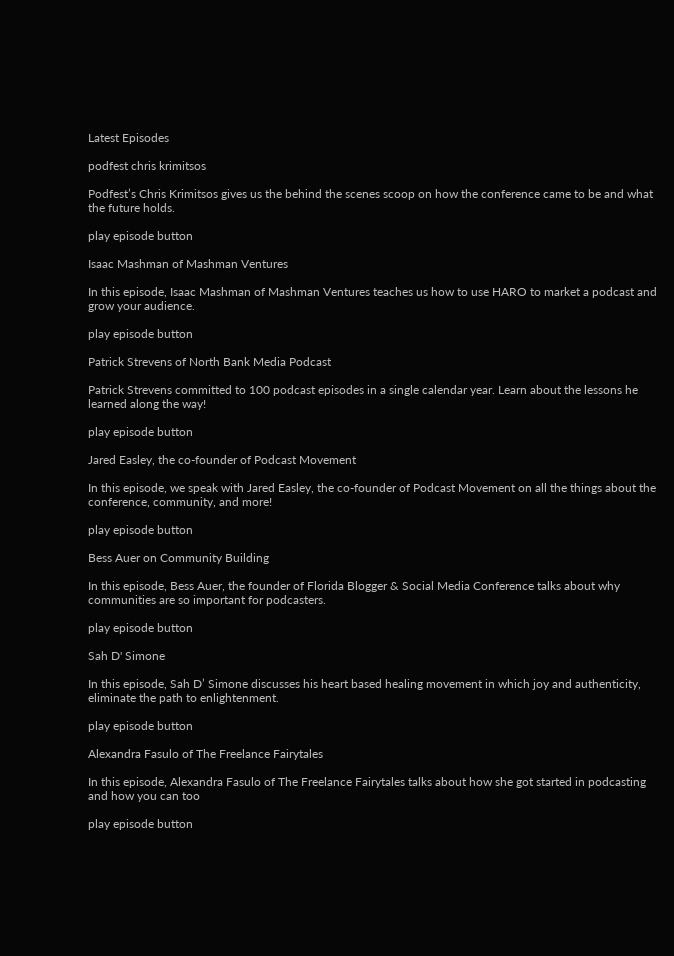Latest Episodes

podfest chris krimitsos

Podfest’s Chris Krimitsos gives us the behind the scenes scoop on how the conference came to be and what the future holds.

play episode button

Isaac Mashman of Mashman Ventures

In this episode, Isaac Mashman of Mashman Ventures teaches us how to use HARO to market a podcast and grow your audience.

play episode button

Patrick Strevens of North Bank Media Podcast

Patrick Strevens committed to 100 podcast episodes in a single calendar year. Learn about the lessons he learned along the way!

play episode button

Jared Easley, the co-founder of Podcast Movement

In this episode, we speak with Jared Easley, the co-founder of Podcast Movement on all the things about the conference, community, and more!

play episode button

Bess Auer on Community Building

In this episode, Bess Auer, the founder of Florida Blogger & Social Media Conference talks about why communities are so important for podcasters.

play episode button

Sah D' Simone

In this episode, Sah D’ Simone discusses his heart based healing movement in which joy and authenticity, eliminate the path to enlightenment.

play episode button

Alexandra Fasulo of The Freelance Fairytales

In this episode, Alexandra Fasulo of The Freelance Fairytales talks about how she got started in podcasting and how you can too

play episode button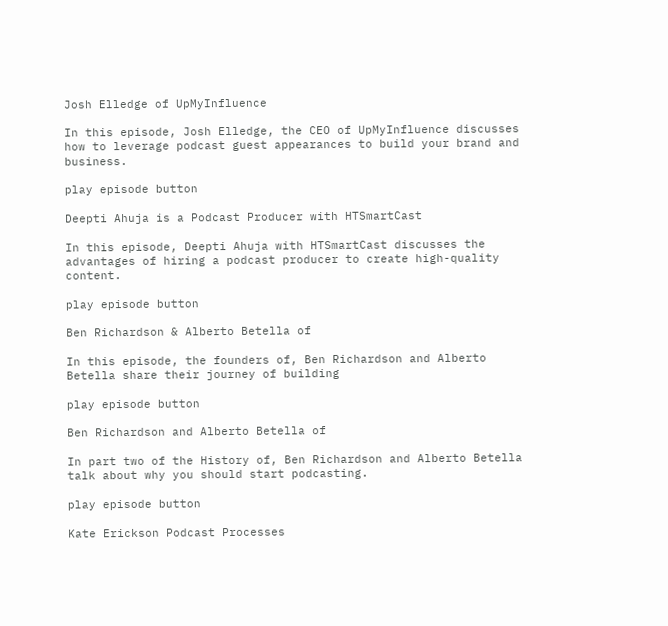Josh Elledge of UpMyInfluence

In this episode, Josh Elledge, the CEO of UpMyInfluence discusses how to leverage podcast guest appearances to build your brand and business.

play episode button

Deepti Ahuja is a Podcast Producer with HTSmartCast

In this episode, Deepti Ahuja with HTSmartCast discusses the advantages of hiring a podcast producer to create high-quality content.

play episode button

Ben Richardson & Alberto Betella of

In this episode, the founders of, Ben Richardson and Alberto Betella share their journey of building

play episode button

Ben Richardson and Alberto Betella of

In part two of the History of, Ben Richardson and Alberto Betella talk about why you should start podcasting.

play episode button

Kate Erickson Podcast Processes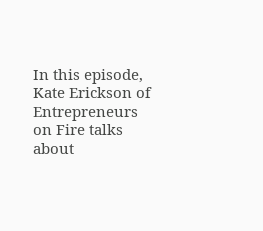In this episode, Kate Erickson of Entrepreneurs on Fire talks about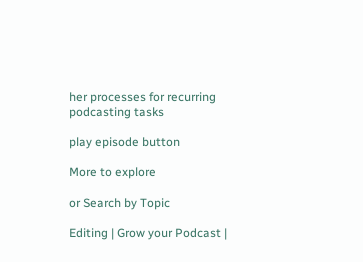her processes for recurring podcasting tasks

play episode button

More to explore

or Search by Topic

Editing | Grow your Podcast |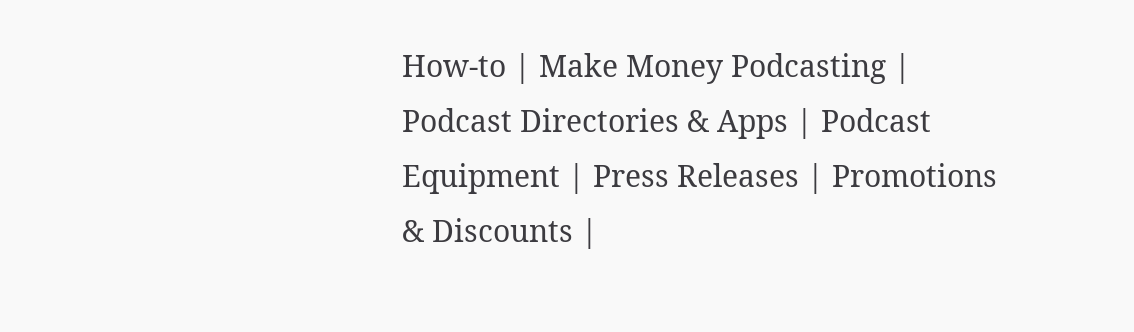How-to | Make Money Podcasting | Podcast Directories & Apps | Podcast Equipment | Press Releases | Promotions & Discounts |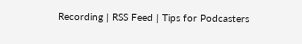Recording | RSS Feed | Tips for Podcasters